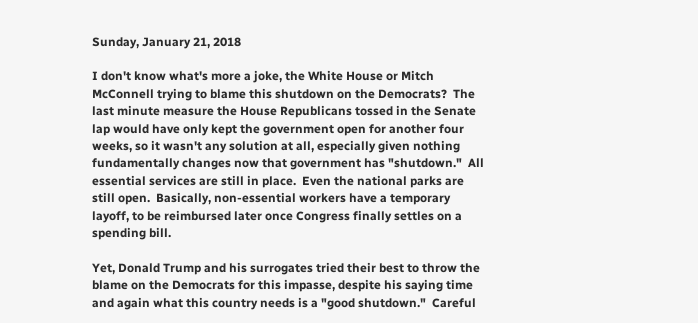Sunday, January 21, 2018

I don't know what's more a joke, the White House or Mitch McConnell trying to blame this shutdown on the Democrats?  The last minute measure the House Republicans tossed in the Senate lap would have only kept the government open for another four weeks, so it wasn't any solution at all, especially given nothing fundamentally changes now that government has "shutdown."  All essential services are still in place.  Even the national parks are still open.  Basically, non-essential workers have a temporary layoff, to be reimbursed later once Congress finally settles on a spending bill.

Yet, Donald Trump and his surrogates tried their best to throw the blame on the Democrats for this impasse, despite his saying time and again what this country needs is a "good shutdown."  Careful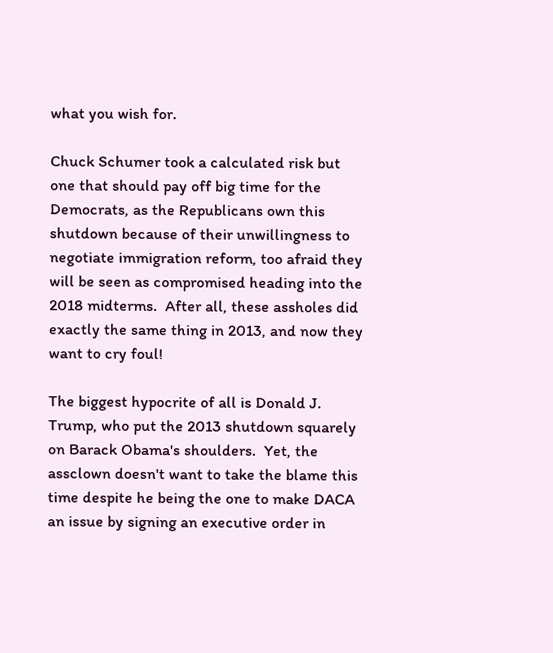what you wish for.

Chuck Schumer took a calculated risk but one that should pay off big time for the Democrats, as the Republicans own this shutdown because of their unwillingness to negotiate immigration reform, too afraid they will be seen as compromised heading into the 2018 midterms.  After all, these assholes did exactly the same thing in 2013, and now they want to cry foul!

The biggest hypocrite of all is Donald J. Trump, who put the 2013 shutdown squarely on Barack Obama's shoulders.  Yet, the assclown doesn't want to take the blame this time despite he being the one to make DACA an issue by signing an executive order in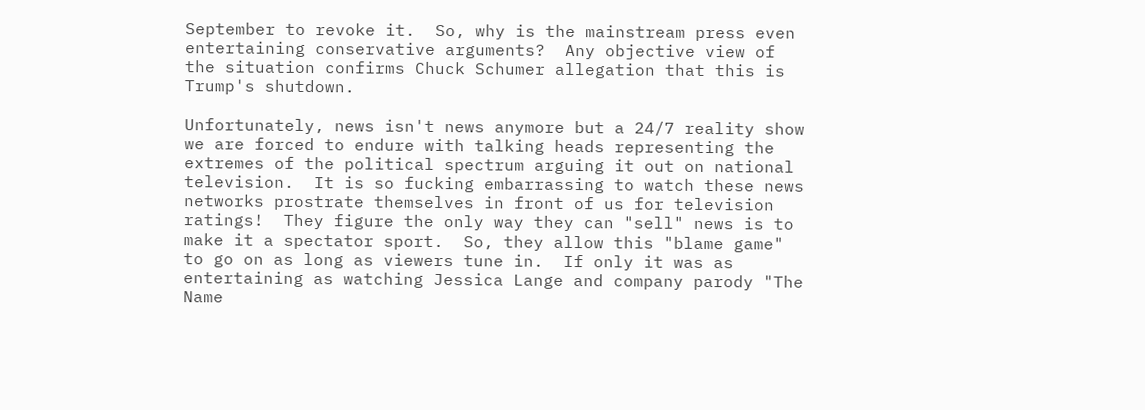September to revoke it.  So, why is the mainstream press even entertaining conservative arguments?  Any objective view of the situation confirms Chuck Schumer allegation that this is Trump's shutdown.

Unfortunately, news isn't news anymore but a 24/7 reality show we are forced to endure with talking heads representing the extremes of the political spectrum arguing it out on national television.  It is so fucking embarrassing to watch these news networks prostrate themselves in front of us for television ratings!  They figure the only way they can "sell" news is to make it a spectator sport.  So, they allow this "blame game" to go on as long as viewers tune in.  If only it was as entertaining as watching Jessica Lange and company parody "The Name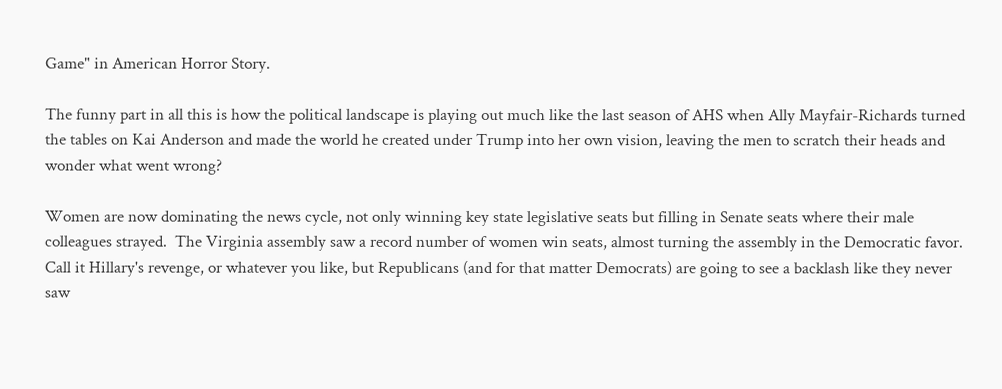Game" in American Horror Story.

The funny part in all this is how the political landscape is playing out much like the last season of AHS when Ally Mayfair-Richards turned the tables on Kai Anderson and made the world he created under Trump into her own vision, leaving the men to scratch their heads and wonder what went wrong?

Women are now dominating the news cycle, not only winning key state legislative seats but filling in Senate seats where their male colleagues strayed.  The Virginia assembly saw a record number of women win seats, almost turning the assembly in the Democratic favor.  Call it Hillary's revenge, or whatever you like, but Republicans (and for that matter Democrats) are going to see a backlash like they never saw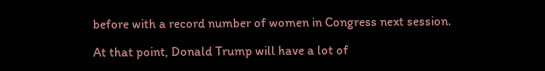before with a record number of women in Congress next session.

At that point, Donald Trump will have a lot of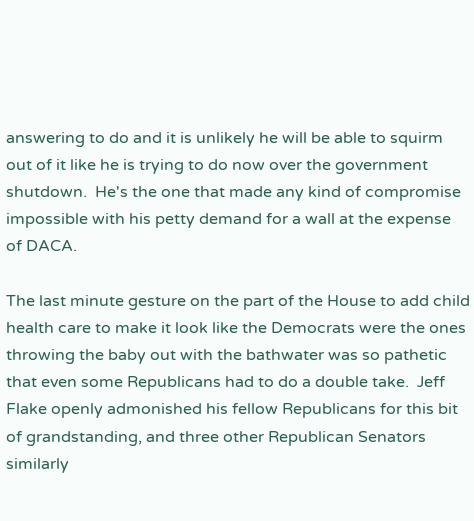answering to do and it is unlikely he will be able to squirm out of it like he is trying to do now over the government shutdown.  He's the one that made any kind of compromise impossible with his petty demand for a wall at the expense of DACA.

The last minute gesture on the part of the House to add child health care to make it look like the Democrats were the ones throwing the baby out with the bathwater was so pathetic that even some Republicans had to do a double take.  Jeff Flake openly admonished his fellow Republicans for this bit of grandstanding, and three other Republican Senators similarly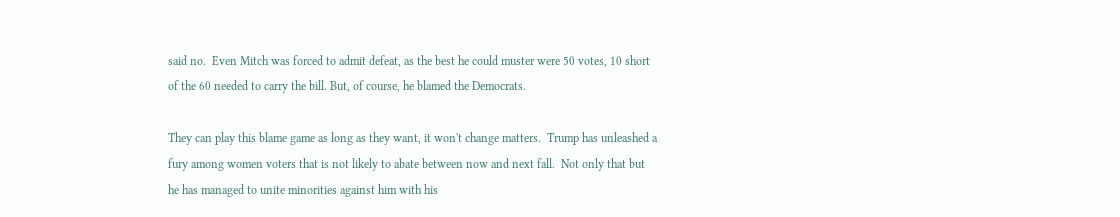said no.  Even Mitch was forced to admit defeat, as the best he could muster were 50 votes, 10 short of the 60 needed to carry the bill. But, of course, he blamed the Democrats.

They can play this blame game as long as they want, it won't change matters.  Trump has unleashed a fury among women voters that is not likely to abate between now and next fall.  Not only that but he has managed to unite minorities against him with his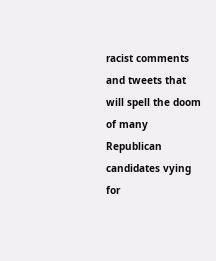racist comments and tweets that will spell the doom of many Republican candidates vying for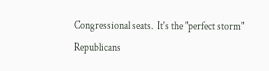Congressional seats.  It's the "perfect storm" Republicans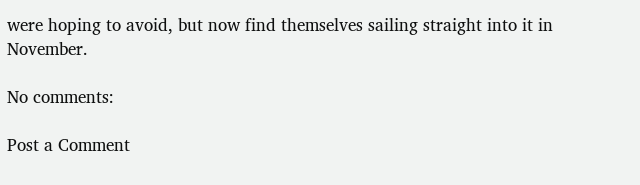were hoping to avoid, but now find themselves sailing straight into it in November.

No comments:

Post a Comment